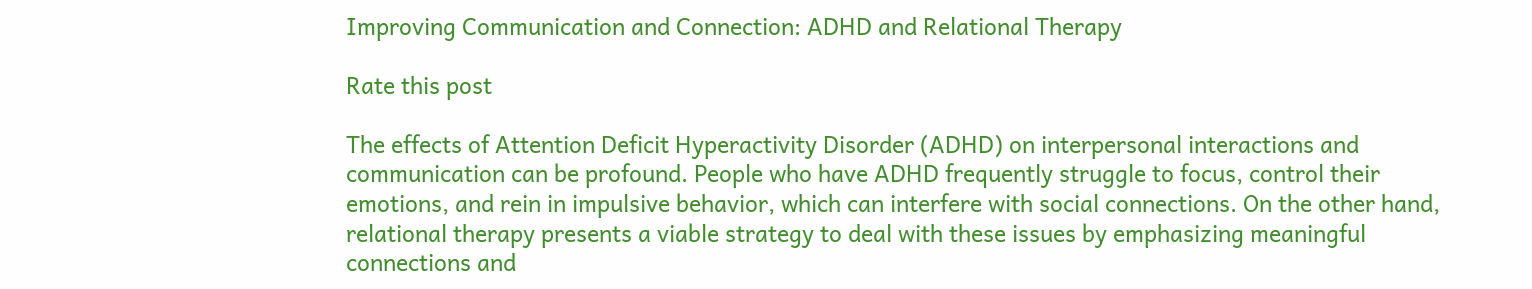Improving Communication and Connection: ADHD and Relational Therapy

Rate this post

The effects of Attention Deficit Hyperactivity Disorder (ADHD) on interpersonal interactions and communication can be profound. People who have ADHD frequently struggle to focus, control their emotions, and rein in impulsive behavior, which can interfere with social connections. On the other hand, relational therapy presents a viable strategy to deal with these issues by emphasizing meaningful connections and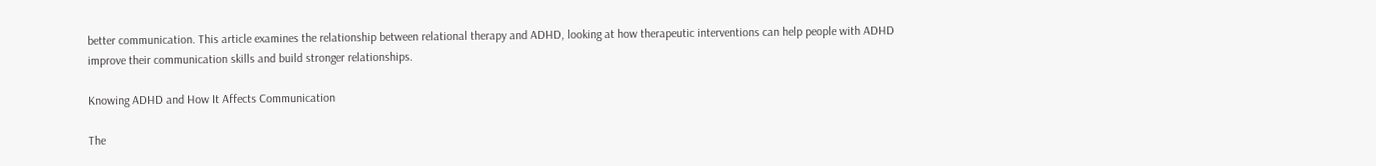better communication. This article examines the relationship between relational therapy and ADHD, looking at how therapeutic interventions can help people with ADHD improve their communication skills and build stronger relationships.

Knowing ADHD and How It Affects Communication

The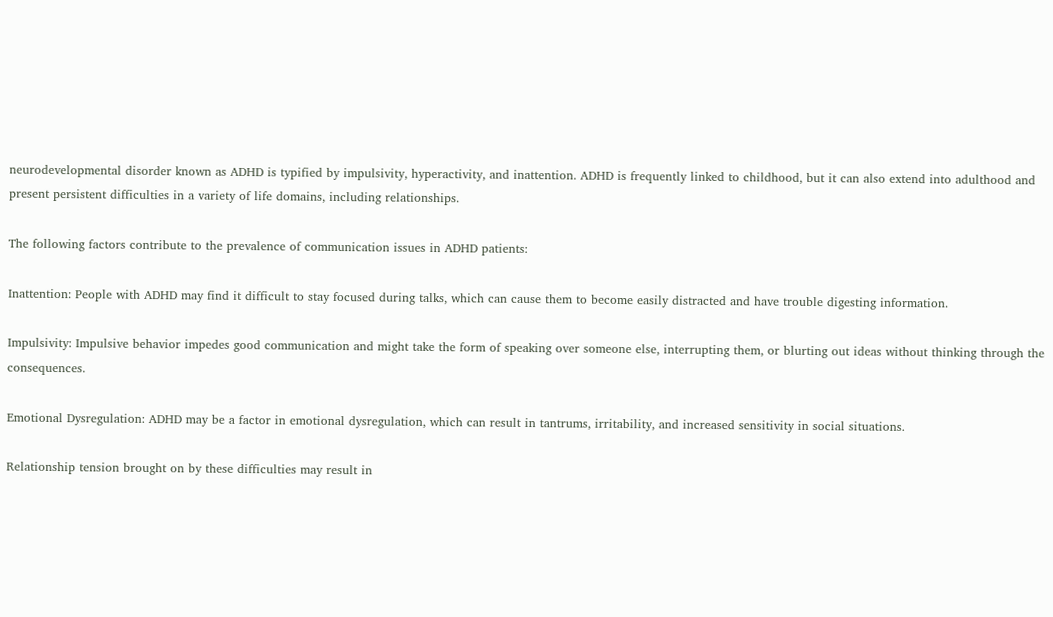neurodevelopmental disorder known as ADHD is typified by impulsivity, hyperactivity, and inattention. ADHD is frequently linked to childhood, but it can also extend into adulthood and present persistent difficulties in a variety of life domains, including relationships.

The following factors contribute to the prevalence of communication issues in ADHD patients:

Inattention: People with ADHD may find it difficult to stay focused during talks, which can cause them to become easily distracted and have trouble digesting information.

Impulsivity: Impulsive behavior impedes good communication and might take the form of speaking over someone else, interrupting them, or blurting out ideas without thinking through the consequences.

Emotional Dysregulation: ADHD may be a factor in emotional dysregulation, which can result in tantrums, irritability, and increased sensitivity in social situations.

Relationship tension brought on by these difficulties may result in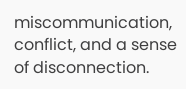miscommunication, conflict, and a sense of disconnection.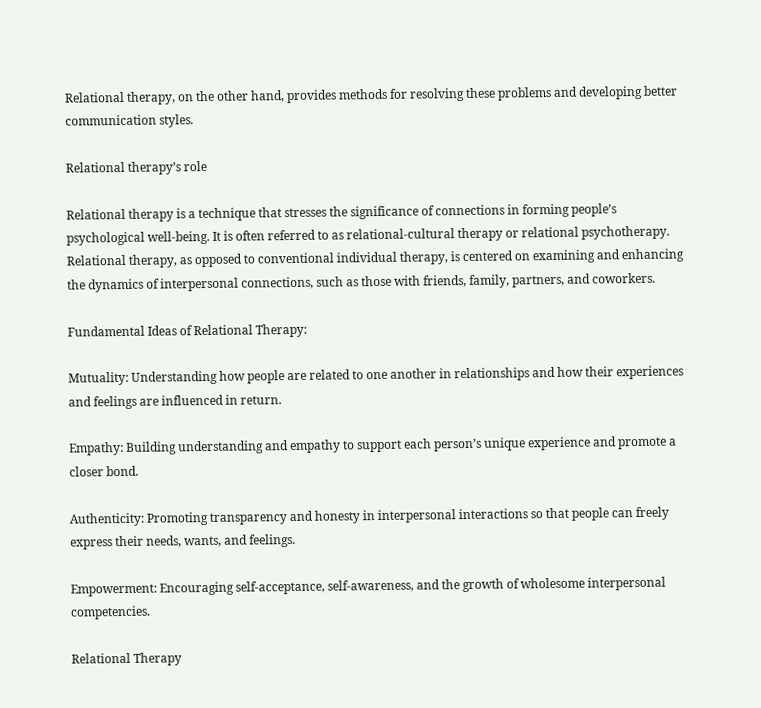Relational therapy, on the other hand, provides methods for resolving these problems and developing better communication styles.

Relational therapy’s role

Relational therapy is a technique that stresses the significance of connections in forming people’s psychological well-being. It is often referred to as relational-cultural therapy or relational psychotherapy. Relational therapy, as opposed to conventional individual therapy, is centered on examining and enhancing the dynamics of interpersonal connections, such as those with friends, family, partners, and coworkers.

Fundamental Ideas of Relational Therapy:

Mutuality: Understanding how people are related to one another in relationships and how their experiences and feelings are influenced in return.

Empathy: Building understanding and empathy to support each person’s unique experience and promote a closer bond.

Authenticity: Promoting transparency and honesty in interpersonal interactions so that people can freely express their needs, wants, and feelings.

Empowerment: Encouraging self-acceptance, self-awareness, and the growth of wholesome interpersonal competencies.

Relational Therapy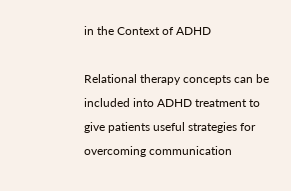in the Context of ADHD

Relational therapy concepts can be included into ADHD treatment to give patients useful strategies for overcoming communication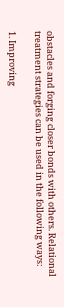obstacles and forging closer bonds with others. Relational treatment strategies can be used in the following ways:

1. Improving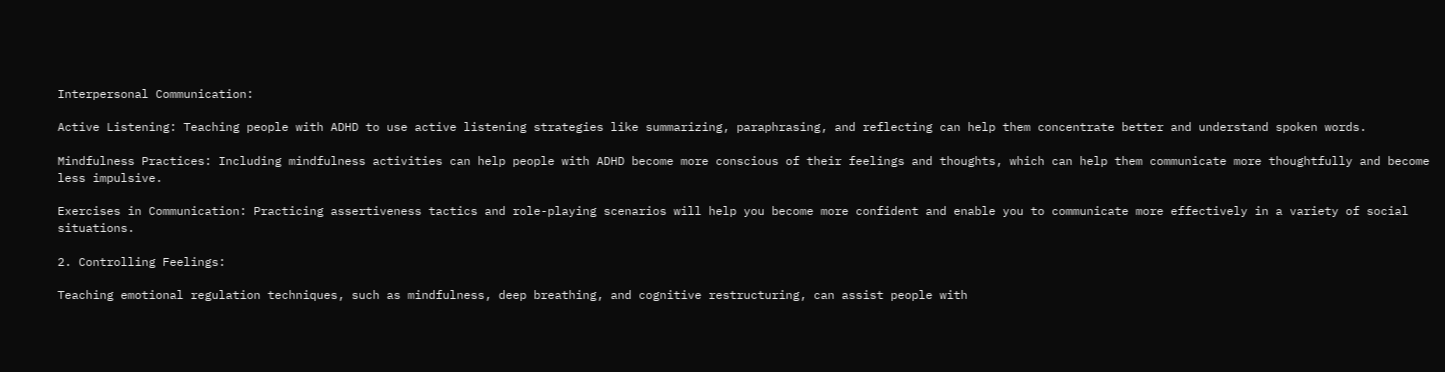Interpersonal Communication:

Active Listening: Teaching people with ADHD to use active listening strategies like summarizing, paraphrasing, and reflecting can help them concentrate better and understand spoken words.

Mindfulness Practices: Including mindfulness activities can help people with ADHD become more conscious of their feelings and thoughts, which can help them communicate more thoughtfully and become less impulsive.

Exercises in Communication: Practicing assertiveness tactics and role-playing scenarios will help you become more confident and enable you to communicate more effectively in a variety of social situations.

2. Controlling Feelings:

Teaching emotional regulation techniques, such as mindfulness, deep breathing, and cognitive restructuring, can assist people with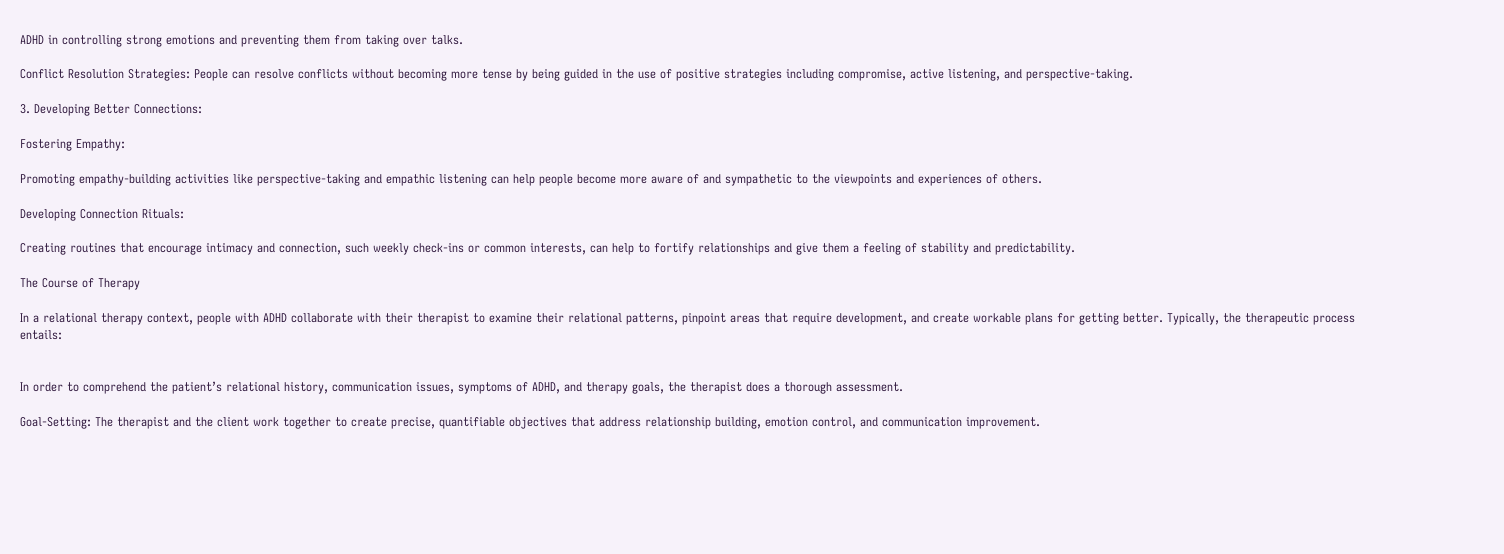ADHD in controlling strong emotions and preventing them from taking over talks.

Conflict Resolution Strategies: People can resolve conflicts without becoming more tense by being guided in the use of positive strategies including compromise, active listening, and perspective-taking.

3. Developing Better Connections:

Fostering Empathy:

Promoting empathy-building activities like perspective-taking and empathic listening can help people become more aware of and sympathetic to the viewpoints and experiences of others.

Developing Connection Rituals:

Creating routines that encourage intimacy and connection, such weekly check-ins or common interests, can help to fortify relationships and give them a feeling of stability and predictability.

The Course of Therapy

In a relational therapy context, people with ADHD collaborate with their therapist to examine their relational patterns, pinpoint areas that require development, and create workable plans for getting better. Typically, the therapeutic process entails:


In order to comprehend the patient’s relational history, communication issues, symptoms of ADHD, and therapy goals, the therapist does a thorough assessment.

Goal-Setting: The therapist and the client work together to create precise, quantifiable objectives that address relationship building, emotion control, and communication improvement.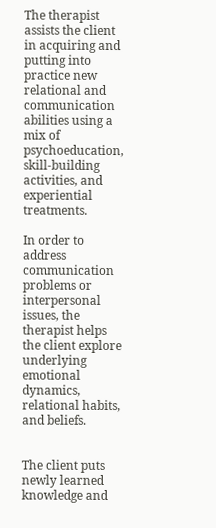The therapist assists the client in acquiring and putting into practice new relational and communication abilities using a mix of psychoeducation, skill-building activities, and experiential treatments.

In order to address communication problems or interpersonal issues, the therapist helps the client explore underlying emotional dynamics, relational habits, and beliefs.


The client puts newly learned knowledge and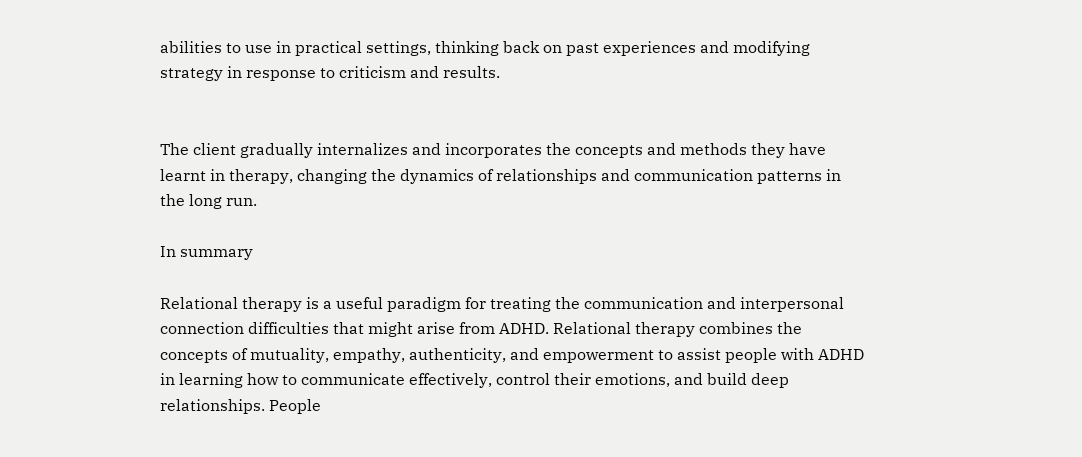abilities to use in practical settings, thinking back on past experiences and modifying strategy in response to criticism and results.


The client gradually internalizes and incorporates the concepts and methods they have learnt in therapy, changing the dynamics of relationships and communication patterns in the long run.

In summary

Relational therapy is a useful paradigm for treating the communication and interpersonal connection difficulties that might arise from ADHD. Relational therapy combines the concepts of mutuality, empathy, authenticity, and empowerment to assist people with ADHD in learning how to communicate effectively, control their emotions, and build deep relationships. People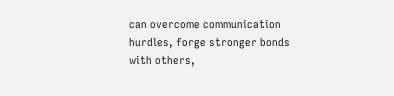can overcome communication hurdles, forge stronger bonds with others,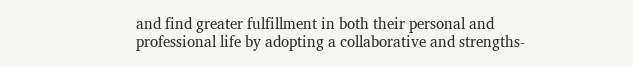and find greater fulfillment in both their personal and professional life by adopting a collaborative and strengths-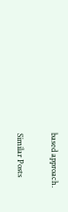based approach.

Similar Posts